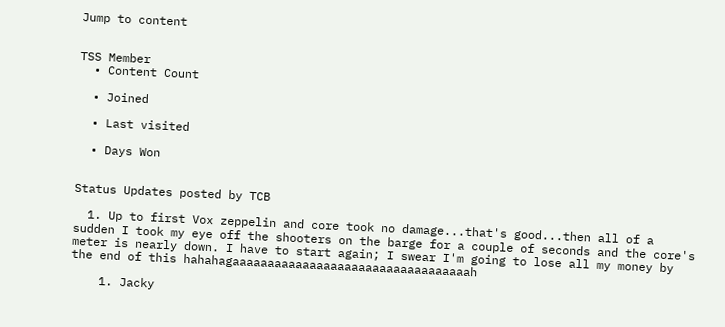Jump to content


TSS Member
  • Content Count

  • Joined

  • Last visited

  • Days Won


Status Updates posted by TCB

  1. Up to first Vox zeppelin and core took no damage...that's good...then all of a sudden I took my eye off the shooters on the barge for a couple of seconds and the core's meter is nearly down. I have to start again; I swear I'm going to lose all my money by the end of this hahahagaaaaaaaaaaaaaaaaaaaaaaaaaaaaaaaaaah

    1. Jacky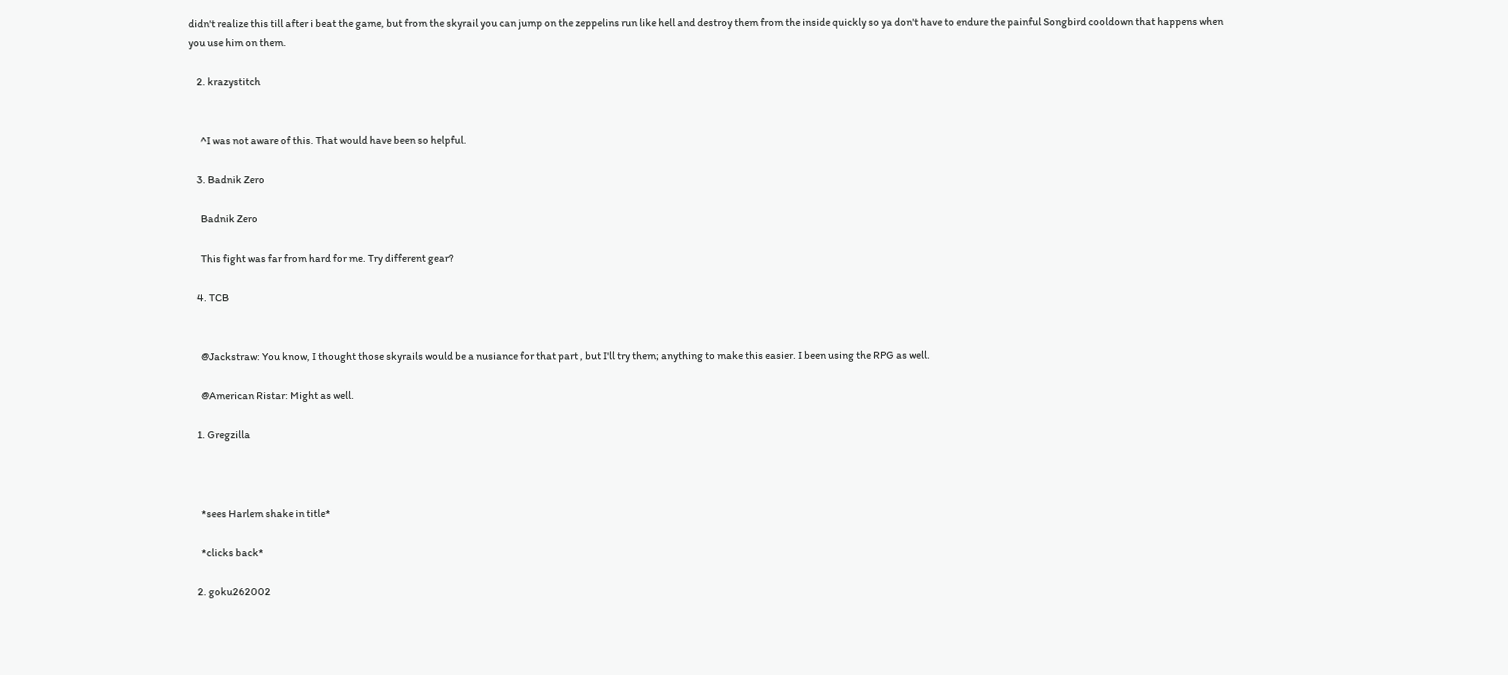didn't realize this till after i beat the game, but from the skyrail you can jump on the zeppelins run like hell and destroy them from the inside quickly so ya don't have to endure the painful Songbird cooldown that happens when you use him on them.

    2. krazystitch


      ^I was not aware of this. That would have been so helpful.

    3. Badnik Zero

      Badnik Zero

      This fight was far from hard for me. Try different gear?

    4. TCB


      @Jackstraw: You know, I thought those skyrails would be a nusiance for that part , but I'll try them; anything to make this easier. I been using the RPG as well.

      @American Ristar: Might as well.

    1. Gregzilla



      *sees Harlem shake in title*

      *clicks back*

    2. goku262002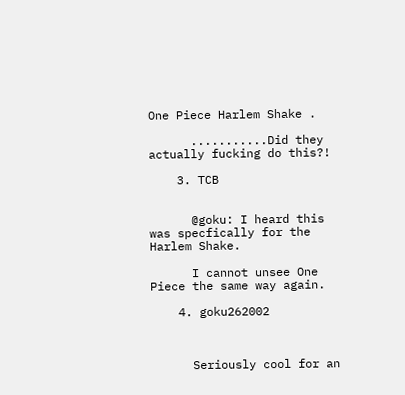One Piece Harlem Shake .

      ...........Did they actually fucking do this?!

    3. TCB


      @goku: I heard this was specfically for the Harlem Shake.

      I cannot unsee One Piece the same way again.

    4. goku262002



      Seriously cool for an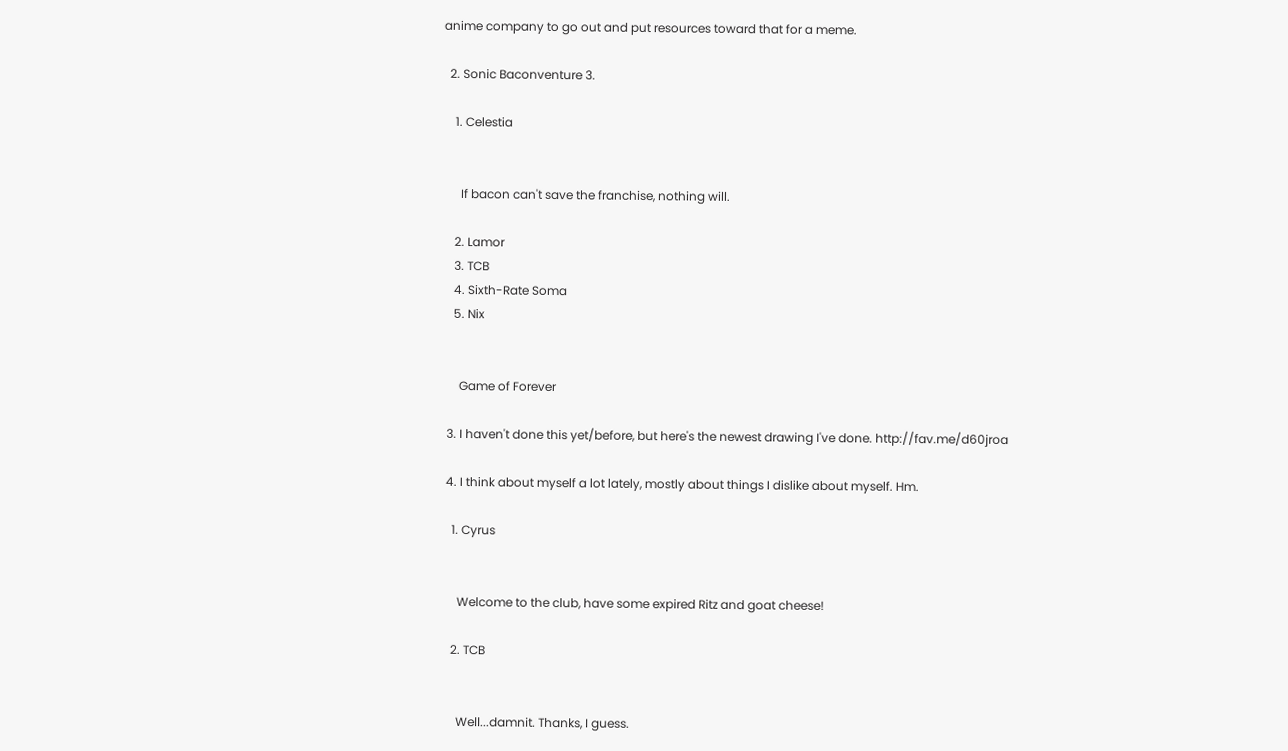anime company to go out and put resources toward that for a meme.

  2. Sonic Baconventure 3.

    1. Celestia


      If bacon can't save the franchise, nothing will.

    2. Lamor
    3. TCB
    4. Sixth-Rate Soma
    5. Nix


      Game of Forever

  3. I haven't done this yet/before, but here's the newest drawing I've done. http://fav.me/d60jroa

  4. I think about myself a lot lately, mostly about things I dislike about myself. Hm.

    1. Cyrus


      Welcome to the club, have some expired Ritz and goat cheese!

    2. TCB


      Well...damnit. Thanks, I guess.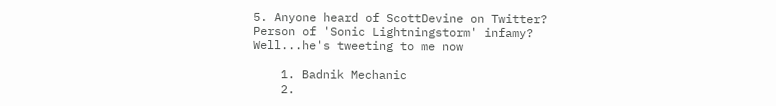5. Anyone heard of ScottDevine on Twitter? Person of 'Sonic Lightningstorm' infamy? Well...he's tweeting to me now

    1. Badnik Mechanic
    2.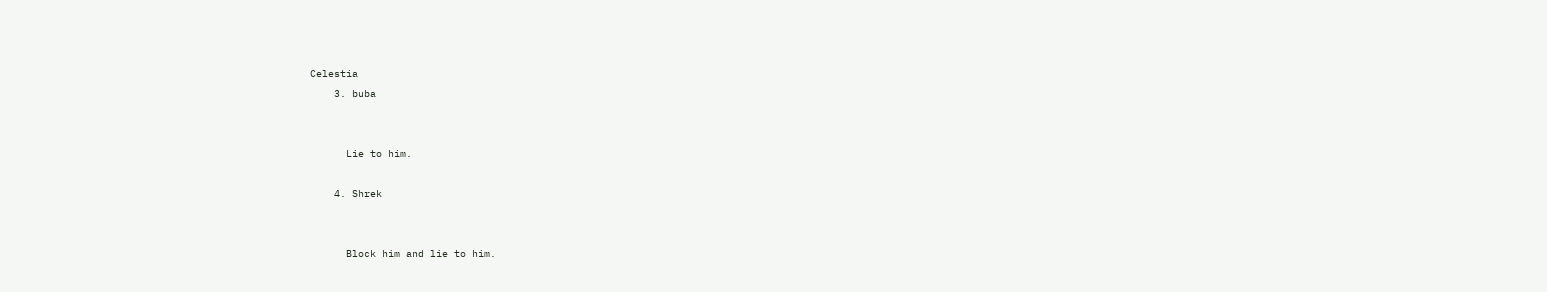Celestia
    3. buba


      Lie to him.

    4. Shrek


      Block him and lie to him.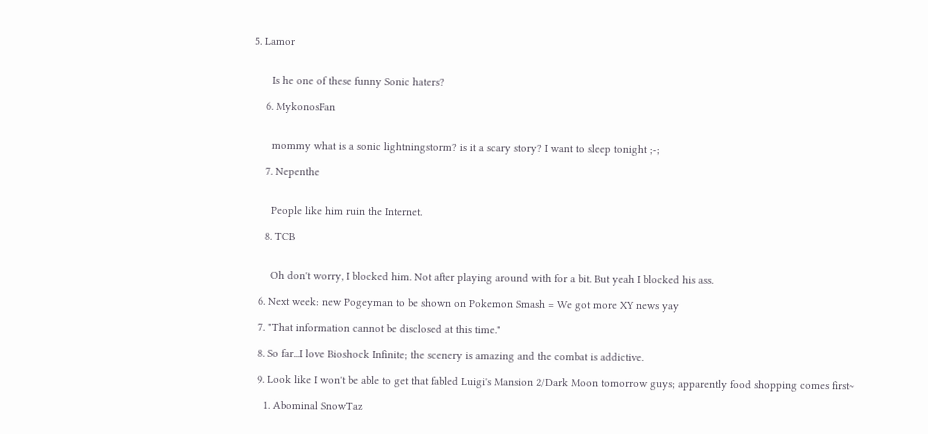5. Lamor


      Is he one of these funny Sonic haters?

    6. MykonosFan


      mommy what is a sonic lightningstorm? is it a scary story? I want to sleep tonight ;-;

    7. Nepenthe


      People like him ruin the Internet.

    8. TCB


      Oh don't worry, I blocked him. Not after playing around with for a bit. But yeah I blocked his ass.

  6. Next week: new Pogeyman to be shown on Pokemon Smash = We got more XY news yay

  7. "That information cannot be disclosed at this time."

  8. So far...I love Bioshock Infinite; the scenery is amazing and the combat is addictive.

  9. Look like I won't be able to get that fabled Luigi's Mansion 2/Dark Moon tomorrow guys; apparently food shopping comes first~

    1. Abominal SnowTaz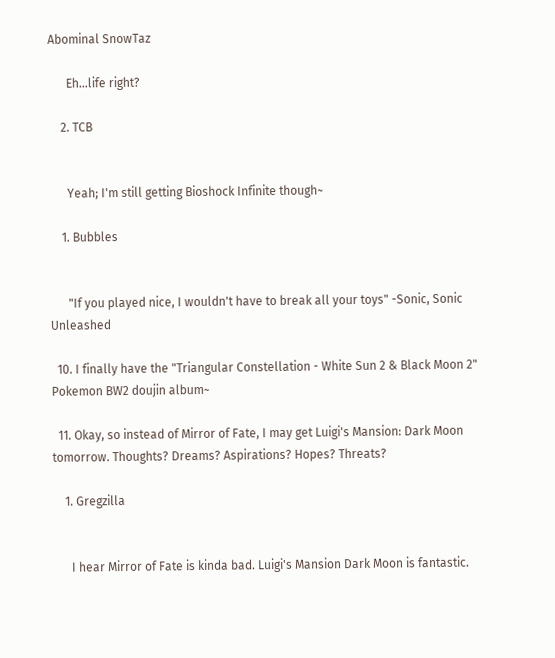Abominal SnowTaz

      Eh...life right?

    2. TCB


      Yeah; I'm still getting Bioshock Infinite though~

    1. Bubbles


      "If you played nice, I wouldn't have to break all your toys" -Sonic, Sonic Unleashed

  10. I finally have the "Triangular Constellation - White Sun 2 & Black Moon 2" Pokemon BW2 doujin album~

  11. Okay, so instead of Mirror of Fate, I may get Luigi's Mansion: Dark Moon tomorrow. Thoughts? Dreams? Aspirations? Hopes? Threats?

    1. Gregzilla


      I hear Mirror of Fate is kinda bad. Luigi's Mansion Dark Moon is fantastic.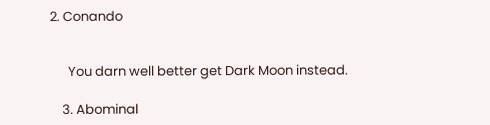2. Conando


      You darn well better get Dark Moon instead.

    3. Abominal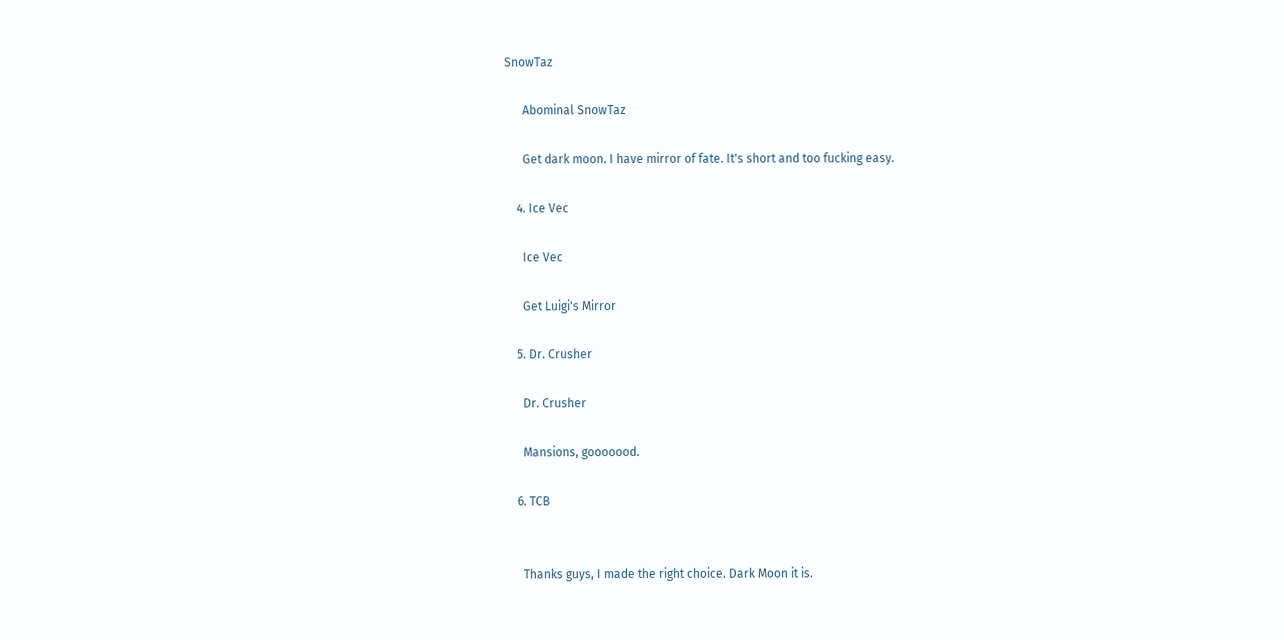SnowTaz

      Abominal SnowTaz

      Get dark moon. I have mirror of fate. It's short and too fucking easy.

    4. Ice Vec

      Ice Vec

      Get Luigi's Mirror

    5. Dr. Crusher

      Dr. Crusher

      Mansions, gooooood.

    6. TCB


      Thanks guys, I made the right choice. Dark Moon it is.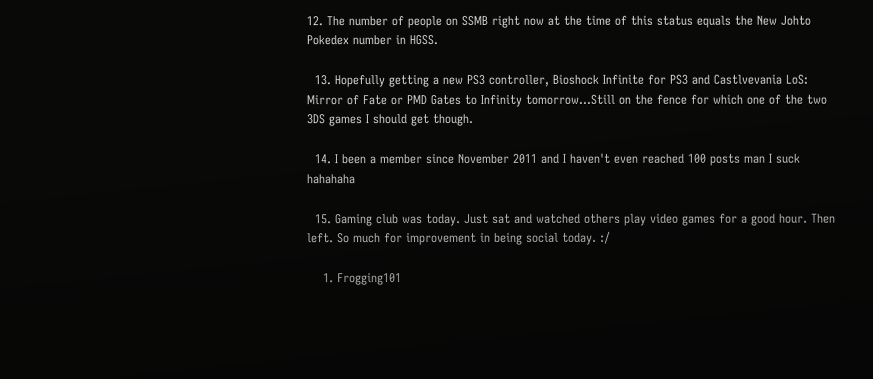12. The number of people on SSMB right now at the time of this status equals the New Johto Pokedex number in HGSS.

  13. Hopefully getting a new PS3 controller, Bioshock Infinite for PS3 and Castlvevania LoS: Mirror of Fate or PMD Gates to Infinity tomorrow...Still on the fence for which one of the two 3DS games I should get though.

  14. I been a member since November 2011 and I haven't even reached 100 posts man I suck hahahaha

  15. Gaming club was today. Just sat and watched others play video games for a good hour. Then left. So much for improvement in being social today. :/

    1. Frogging101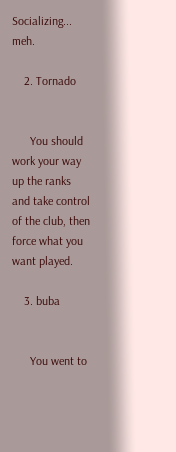Socializing... meh.

    2. Tornado


      You should work your way up the ranks and take control of the club, then force what you want played.

    3. buba


      You went to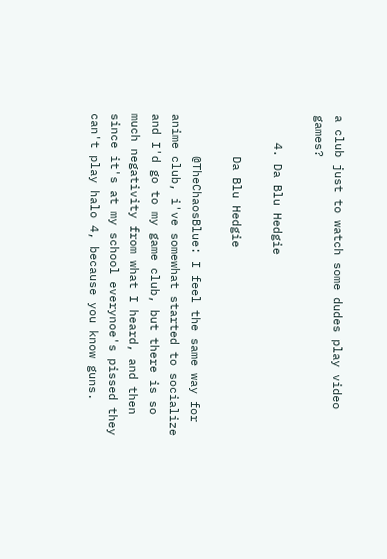a club just to watch some dudes play video games?

    4. Da Blu Hedgie

      Da Blu Hedgie

      @TheChaosBlue: I feel the same way for anime club, i've somewhat started to socialize and I'd go to my game club, but there is so much negativity from what I heard, and then since it's at my school everynoe's pissed they can't play halo 4, because you know guns.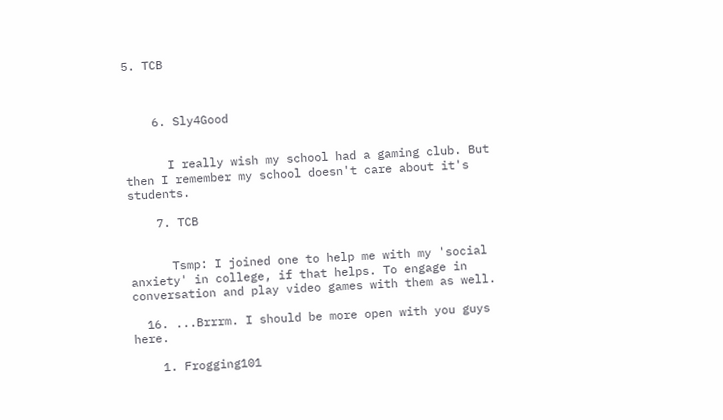5. TCB



    6. Sly4Good


      I really wish my school had a gaming club. But then I remember my school doesn't care about it's students.

    7. TCB


      Tsmp: I joined one to help me with my 'social anxiety' in college, if that helps. To engage in conversation and play video games with them as well.

  16. ...Brrrm. I should be more open with you guys here.

    1. Frogging101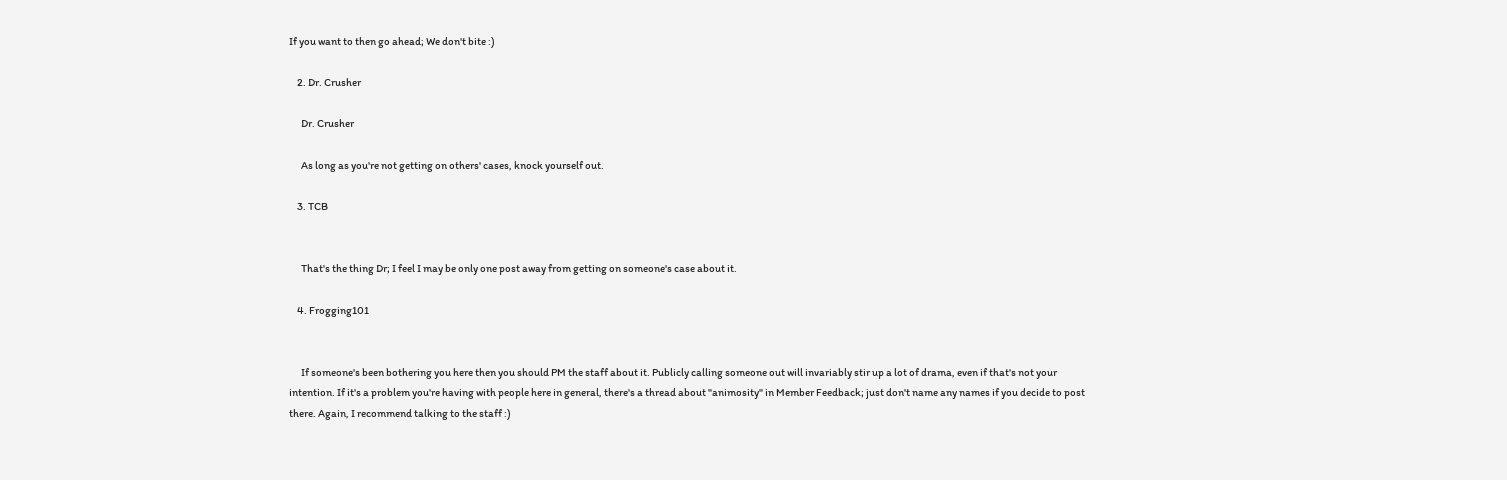If you want to then go ahead; We don't bite :)

    2. Dr. Crusher

      Dr. Crusher

      As long as you're not getting on others' cases, knock yourself out.

    3. TCB


      That's the thing Dr; I feel I may be only one post away from getting on someone's case about it.

    4. Frogging101


      If someone's been bothering you here then you should PM the staff about it. Publicly calling someone out will invariably stir up a lot of drama, even if that's not your intention. If it's a problem you're having with people here in general, there's a thread about "animosity" in Member Feedback; just don't name any names if you decide to post there. Again, I recommend talking to the staff :)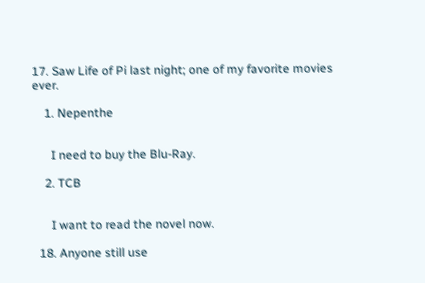17. Saw Life of Pi last night; one of my favorite movies ever.

    1. Nepenthe


      I need to buy the Blu-Ray.

    2. TCB


      I want to read the novel now.

  18. Anyone still use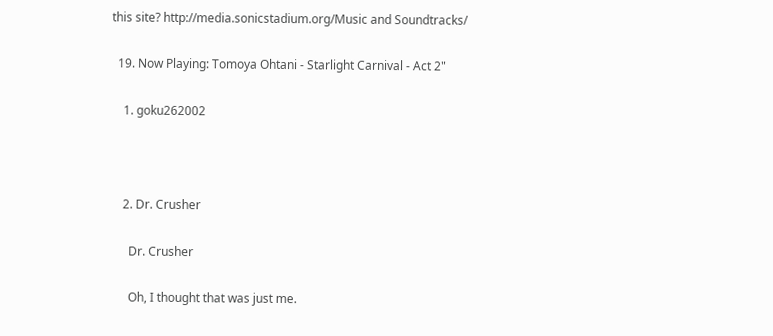this site? http://media.sonicstadium.org/Music and Soundtracks/

  19. Now Playing: Tomoya Ohtani - Starlight Carnival - Act 2"

    1. goku262002



    2. Dr. Crusher

      Dr. Crusher

      Oh, I thought that was just me.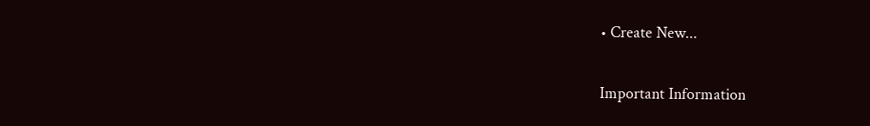• Create New...

Important Information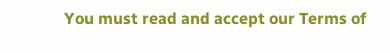You must read and accept our Terms of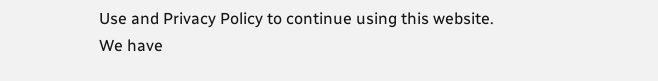Use and Privacy Policy to continue using this website. We have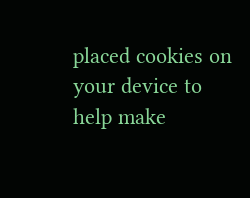placed cookies on your device to help make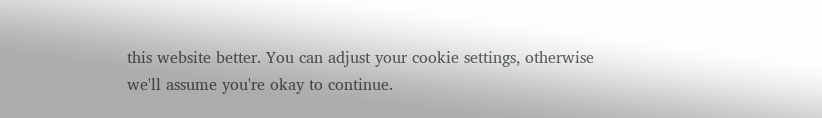this website better. You can adjust your cookie settings, otherwise we'll assume you're okay to continue.